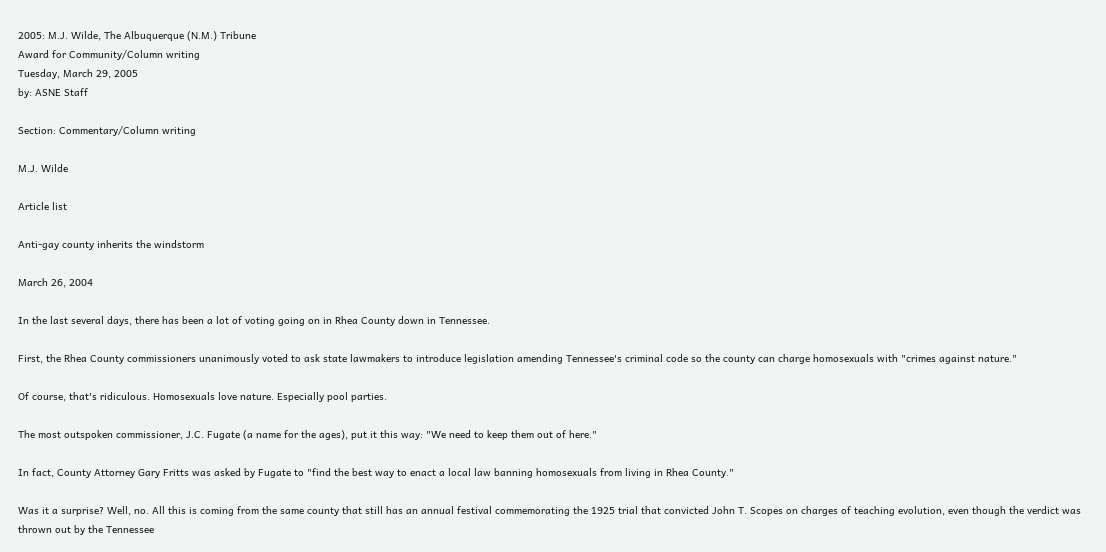2005: M.J. Wilde, The Albuquerque (N.M.) Tribune
Award for Community/Column writing
Tuesday, March 29, 2005
by: ASNE Staff

Section: Commentary/Column writing

M.J. Wilde

Article list

Anti-gay county inherits the windstorm

March 26, 2004

In the last several days, there has been a lot of voting going on in Rhea County down in Tennessee.

First, the Rhea County commissioners unanimously voted to ask state lawmakers to introduce legislation amending Tennessee's criminal code so the county can charge homosexuals with "crimes against nature."

Of course, that's ridiculous. Homosexuals love nature. Especially pool parties.

The most outspoken commissioner, J.C. Fugate (a name for the ages), put it this way: "We need to keep them out of here."

In fact, County Attorney Gary Fritts was asked by Fugate to "find the best way to enact a local law banning homosexuals from living in Rhea County."

Was it a surprise? Well, no. All this is coming from the same county that still has an annual festival commemorating the 1925 trial that convicted John T. Scopes on charges of teaching evolution, even though the verdict was thrown out by the Tennessee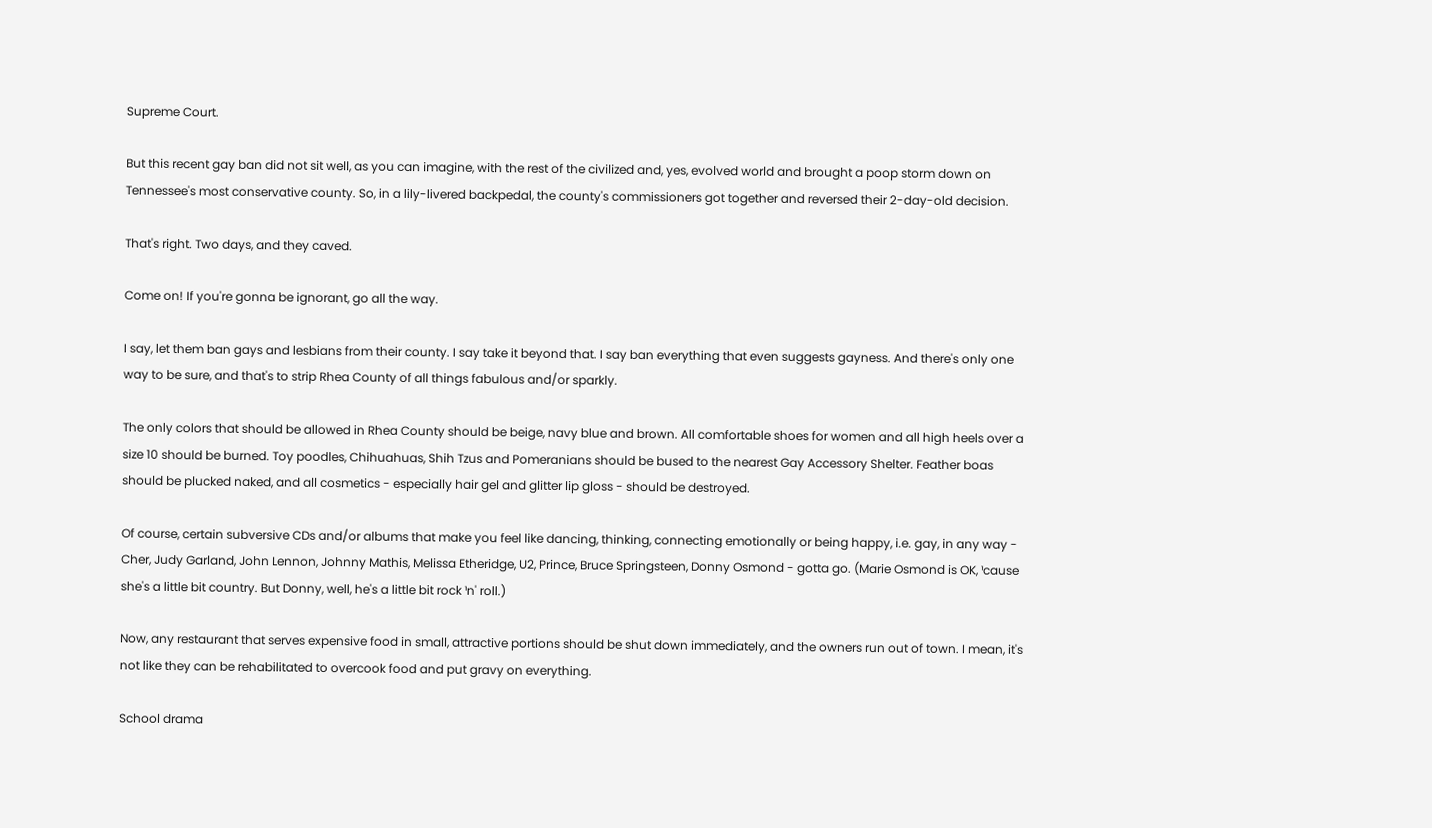Supreme Court.

But this recent gay ban did not sit well, as you can imagine, with the rest of the civilized and, yes, evolved world and brought a poop storm down on Tennessee's most conservative county. So, in a lily-livered backpedal, the county's commissioners got together and reversed their 2-day-old decision.

That's right. Two days, and they caved.

Come on! If you're gonna be ignorant, go all the way.

I say, let them ban gays and lesbians from their county. I say take it beyond that. I say ban everything that even suggests gayness. And there's only one way to be sure, and that's to strip Rhea County of all things fabulous and/or sparkly.

The only colors that should be allowed in Rhea County should be beige, navy blue and brown. All comfortable shoes for women and all high heels over a size 10 should be burned. Toy poodles, Chihuahuas, Shih Tzus and Pomeranians should be bused to the nearest Gay Accessory Shelter. Feather boas should be plucked naked, and all cosmetics - especially hair gel and glitter lip gloss - should be destroyed.

Of course, certain subversive CDs and/or albums that make you feel like dancing, thinking, connecting emotionally or being happy, i.e. gay, in any way - Cher, Judy Garland, John Lennon, Johnny Mathis, Melissa Etheridge, U2, Prince, Bruce Springsteen, Donny Osmond - gotta go. (Marie Osmond is OK, ¹cause she's a little bit country. But Donny, well, he's a little bit rock ¹n' roll.)

Now, any restaurant that serves expensive food in small, attractive portions should be shut down immediately, and the owners run out of town. I mean, it's not like they can be rehabilitated to overcook food and put gravy on everything.

School drama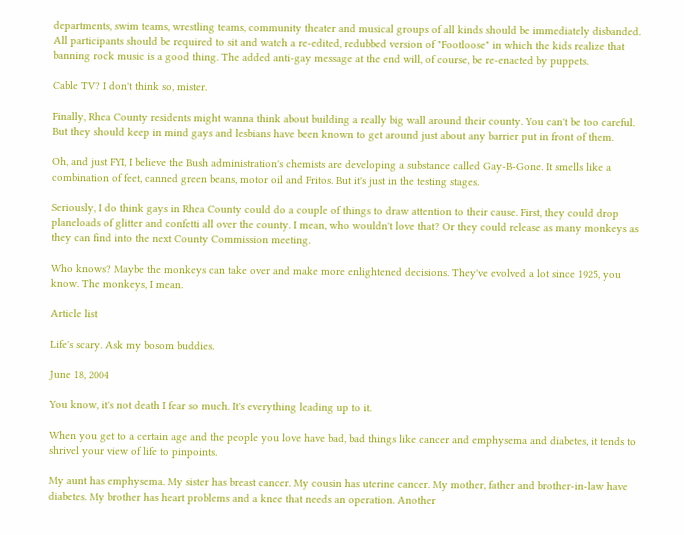departments, swim teams, wrestling teams, community theater and musical groups of all kinds should be immediately disbanded. All participants should be required to sit and watch a re-edited, redubbed version of "Footloose" in which the kids realize that banning rock music is a good thing. The added anti-gay message at the end will, of course, be re-enacted by puppets.

Cable TV? I don't think so, mister.

Finally, Rhea County residents might wanna think about building a really big wall around their county. You can't be too careful. But they should keep in mind gays and lesbians have been known to get around just about any barrier put in front of them.

Oh, and just FYI, I believe the Bush administration's chemists are developing a substance called Gay-B-Gone. It smells like a combination of feet, canned green beans, motor oil and Fritos. But it's just in the testing stages.

Seriously, I do think gays in Rhea County could do a couple of things to draw attention to their cause. First, they could drop planeloads of glitter and confetti all over the county. I mean, who wouldn't love that? Or they could release as many monkeys as they can find into the next County Commission meeting.

Who knows? Maybe the monkeys can take over and make more enlightened decisions. They've evolved a lot since 1925, you know. The monkeys, I mean.

Article list

Life's scary. Ask my bosom buddies.

June 18, 2004

You know, it's not death I fear so much. It's everything leading up to it.

When you get to a certain age and the people you love have bad, bad things like cancer and emphysema and diabetes, it tends to shrivel your view of life to pinpoints.

My aunt has emphysema. My sister has breast cancer. My cousin has uterine cancer. My mother, father and brother-in-law have diabetes. My brother has heart problems and a knee that needs an operation. Another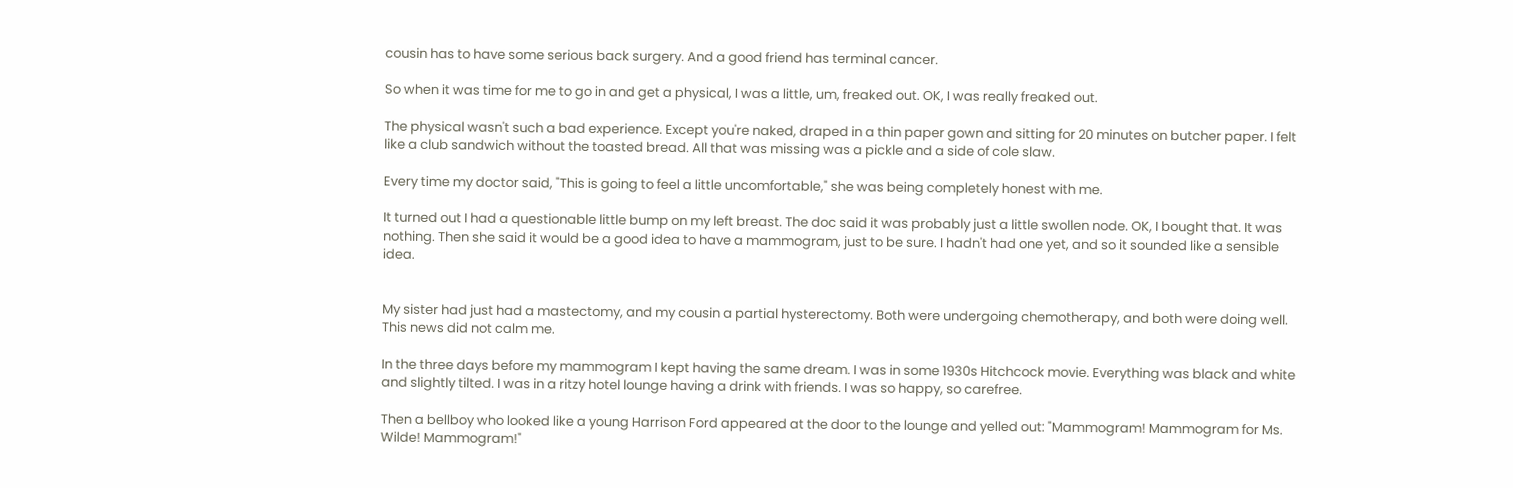cousin has to have some serious back surgery. And a good friend has terminal cancer.

So when it was time for me to go in and get a physical, I was a little, um, freaked out. OK, I was really freaked out.

The physical wasn't such a bad experience. Except you're naked, draped in a thin paper gown and sitting for 20 minutes on butcher paper. I felt like a club sandwich without the toasted bread. All that was missing was a pickle and a side of cole slaw.

Every time my doctor said, "This is going to feel a little uncomfortable," she was being completely honest with me.

It turned out I had a questionable little bump on my left breast. The doc said it was probably just a little swollen node. OK, I bought that. It was nothing. Then she said it would be a good idea to have a mammogram, just to be sure. I hadn't had one yet, and so it sounded like a sensible idea.


My sister had just had a mastectomy, and my cousin a partial hysterectomy. Both were undergoing chemotherapy, and both were doing well. This news did not calm me.

In the three days before my mammogram I kept having the same dream. I was in some 1930s Hitchcock movie. Everything was black and white and slightly tilted. I was in a ritzy hotel lounge having a drink with friends. I was so happy, so carefree.

Then a bellboy who looked like a young Harrison Ford appeared at the door to the lounge and yelled out: "Mammogram! Mammogram for Ms. Wilde! Mammogram!"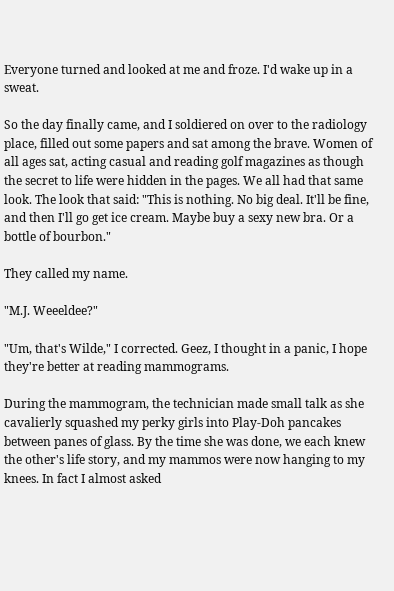Everyone turned and looked at me and froze. I'd wake up in a sweat.

So the day finally came, and I soldiered on over to the radiology place, filled out some papers and sat among the brave. Women of all ages sat, acting casual and reading golf magazines as though the secret to life were hidden in the pages. We all had that same look. The look that said: "This is nothing. No big deal. It'll be fine, and then I'll go get ice cream. Maybe buy a sexy new bra. Or a bottle of bourbon."

They called my name.

"M.J. Weeeldee?"

"Um, that's Wilde," I corrected. Geez, I thought in a panic, I hope they're better at reading mammograms.

During the mammogram, the technician made small talk as she cavalierly squashed my perky girls into Play-Doh pancakes between panes of glass. By the time she was done, we each knew the other's life story, and my mammos were now hanging to my knees. In fact I almost asked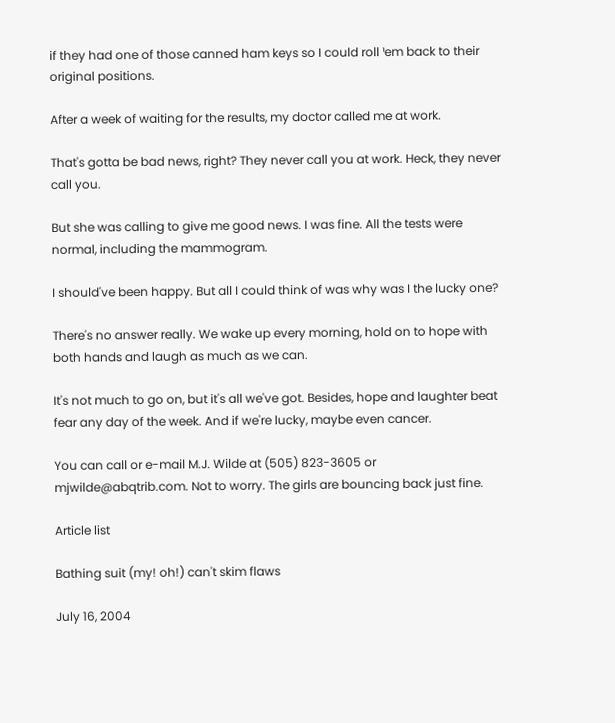if they had one of those canned ham keys so I could roll ¹em back to their original positions.

After a week of waiting for the results, my doctor called me at work.

That's gotta be bad news, right? They never call you at work. Heck, they never call you.

But she was calling to give me good news. I was fine. All the tests were normal, including the mammogram.

I should've been happy. But all I could think of was why was I the lucky one?

There's no answer really. We wake up every morning, hold on to hope with both hands and laugh as much as we can.

It's not much to go on, but it's all we've got. Besides, hope and laughter beat fear any day of the week. And if we're lucky, maybe even cancer.

You can call or e-mail M.J. Wilde at (505) 823-3605 or mjwilde@abqtrib.com. Not to worry. The girls are bouncing back just fine.

Article list

Bathing suit (my! oh!) can't skim flaws

July 16, 2004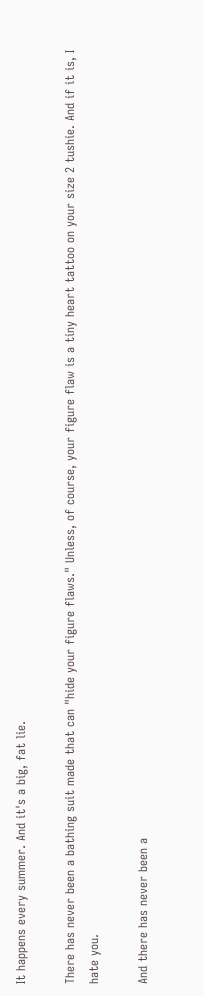It happens every summer. And it's a big, fat lie.

There has never been a bathing suit made that can "hide your figure flaws." Unless, of course, your figure flaw is a tiny heart tattoo on your size 2 tushie. And if it is, I hate you.

And there has never been a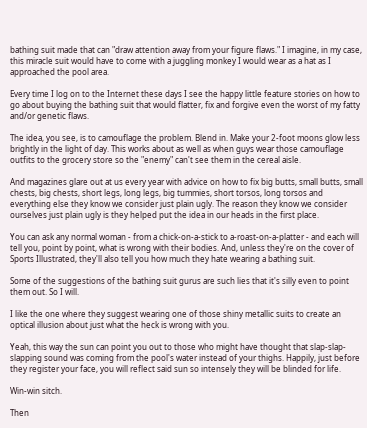bathing suit made that can "draw attention away from your figure flaws." I imagine, in my case, this miracle suit would have to come with a juggling monkey I would wear as a hat as I approached the pool area.

Every time I log on to the Internet these days I see the happy little feature stories on how to go about buying the bathing suit that would flatter, fix and forgive even the worst of my fatty and/or genetic flaws.

The idea, you see, is to camouflage the problem. Blend in. Make your 2-foot moons glow less brightly in the light of day. This works about as well as when guys wear those camouflage outfits to the grocery store so the "enemy" can't see them in the cereal aisle.

And magazines glare out at us every year with advice on how to fix big butts, small butts, small chests, big chests, short legs, long legs, big tummies, short torsos, long torsos and everything else they know we consider just plain ugly. The reason they know we consider ourselves just plain ugly is they helped put the idea in our heads in the first place.

You can ask any normal woman - from a chick-on-a-stick to a-roast-on-a-platter - and each will tell you, point by point, what is wrong with their bodies. And, unless they're on the cover of Sports Illustrated, they'll also tell you how much they hate wearing a bathing suit.

Some of the suggestions of the bathing suit gurus are such lies that it's silly even to point them out. So I will.

I like the one where they suggest wearing one of those shiny metallic suits to create an optical illusion about just what the heck is wrong with you.

Yeah, this way the sun can point you out to those who might have thought that slap-slap-slapping sound was coming from the pool's water instead of your thighs. Happily, just before they register your face, you will reflect said sun so intensely they will be blinded for life.

Win-win sitch.

Then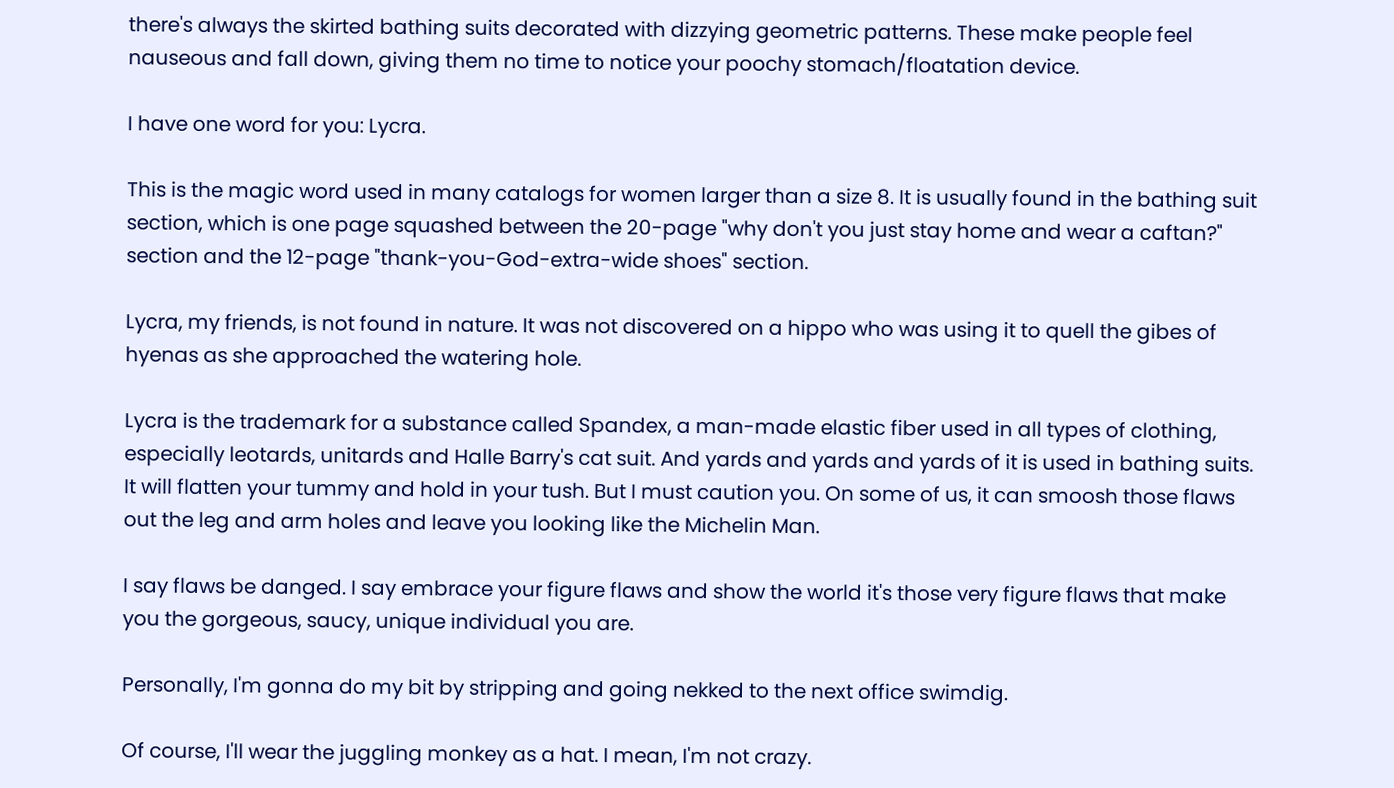there's always the skirted bathing suits decorated with dizzying geometric patterns. These make people feel nauseous and fall down, giving them no time to notice your poochy stomach/floatation device.

I have one word for you: Lycra.

This is the magic word used in many catalogs for women larger than a size 8. It is usually found in the bathing suit section, which is one page squashed between the 20-page "why don't you just stay home and wear a caftan?" section and the 12-page "thank-you-God-extra-wide shoes" section.

Lycra, my friends, is not found in nature. It was not discovered on a hippo who was using it to quell the gibes of hyenas as she approached the watering hole.

Lycra is the trademark for a substance called Spandex, a man-made elastic fiber used in all types of clothing, especially leotards, unitards and Halle Barry's cat suit. And yards and yards and yards of it is used in bathing suits. It will flatten your tummy and hold in your tush. But I must caution you. On some of us, it can smoosh those flaws out the leg and arm holes and leave you looking like the Michelin Man.

I say flaws be danged. I say embrace your figure flaws and show the world it's those very figure flaws that make you the gorgeous, saucy, unique individual you are.

Personally, I'm gonna do my bit by stripping and going nekked to the next office swimdig.

Of course, I'll wear the juggling monkey as a hat. I mean, I'm not crazy.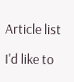Article list

I'd like to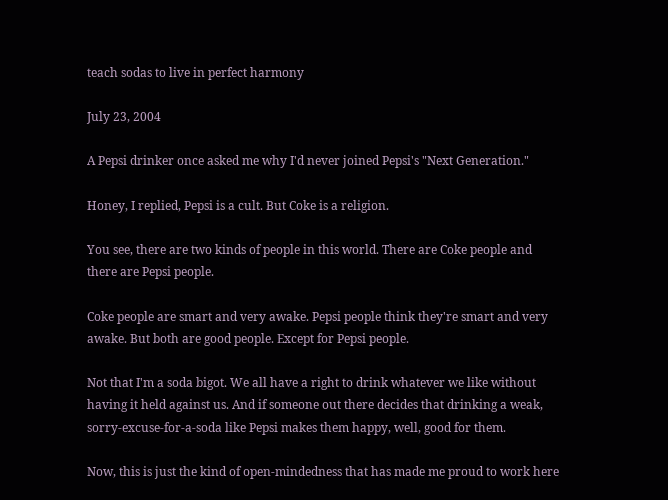teach sodas to live in perfect harmony

July 23, 2004

A Pepsi drinker once asked me why I'd never joined Pepsi's "Next Generation."

Honey, I replied, Pepsi is a cult. But Coke is a religion.

You see, there are two kinds of people in this world. There are Coke people and there are Pepsi people.

Coke people are smart and very awake. Pepsi people think they're smart and very awake. But both are good people. Except for Pepsi people.

Not that I'm a soda bigot. We all have a right to drink whatever we like without having it held against us. And if someone out there decides that drinking a weak, sorry-excuse-for-a-soda like Pepsi makes them happy, well, good for them.

Now, this is just the kind of open-mindedness that has made me proud to work here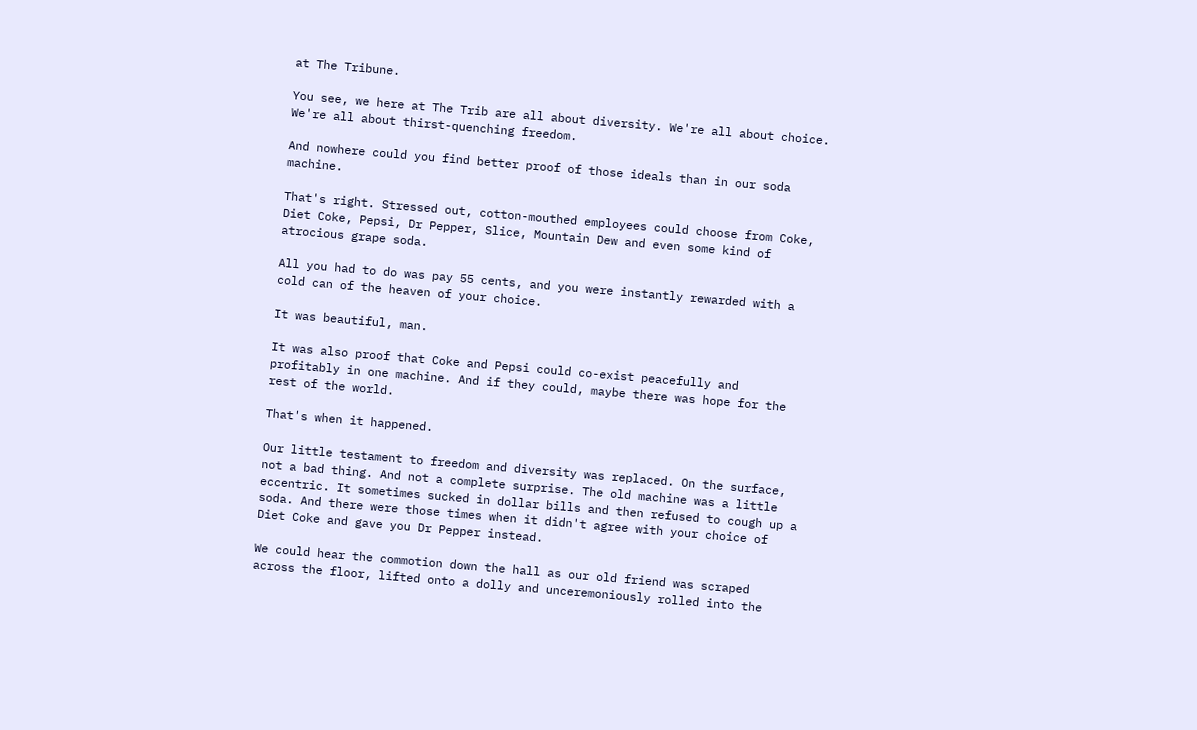at The Tribune.

You see, we here at The Trib are all about diversity. We're all about choice. We're all about thirst-quenching freedom.

And nowhere could you find better proof of those ideals than in our soda machine.

That's right. Stressed out, cotton-mouthed employees could choose from Coke, Diet Coke, Pepsi, Dr Pepper, Slice, Mountain Dew and even some kind of atrocious grape soda.

All you had to do was pay 55 cents, and you were instantly rewarded with a cold can of the heaven of your choice.

It was beautiful, man.

It was also proof that Coke and Pepsi could co-exist peacefully and profitably in one machine. And if they could, maybe there was hope for the rest of the world.

That's when it happened.

Our little testament to freedom and diversity was replaced. On the surface, not a bad thing. And not a complete surprise. The old machine was a little eccentric. It sometimes sucked in dollar bills and then refused to cough up a soda. And there were those times when it didn't agree with your choice of Diet Coke and gave you Dr Pepper instead.

We could hear the commotion down the hall as our old friend was scraped across the floor, lifted onto a dolly and unceremoniously rolled into the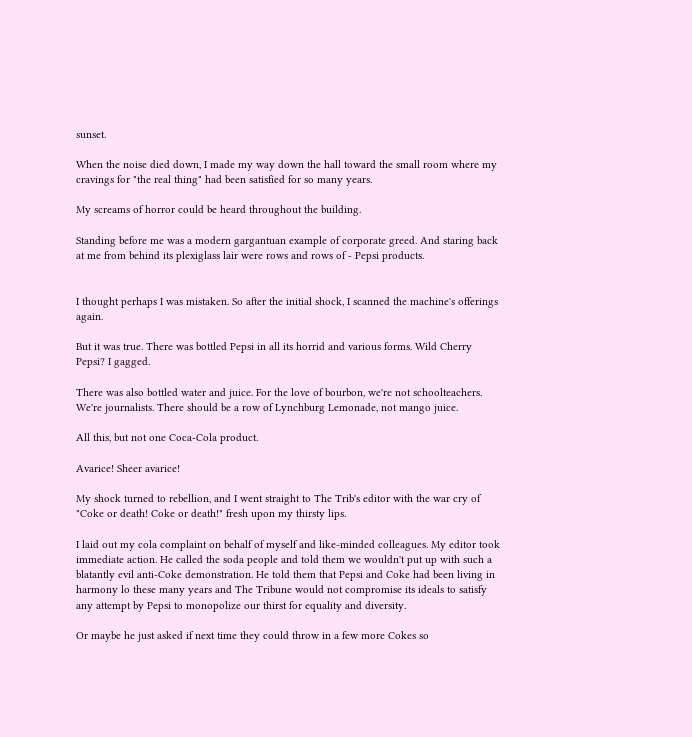sunset.

When the noise died down, I made my way down the hall toward the small room where my cravings for "the real thing" had been satisfied for so many years.

My screams of horror could be heard throughout the building.

Standing before me was a modern gargantuan example of corporate greed. And staring back at me from behind its plexiglass lair were rows and rows of - Pepsi products.


I thought perhaps I was mistaken. So after the initial shock, I scanned the machine's offerings again.

But it was true. There was bottled Pepsi in all its horrid and various forms. Wild Cherry Pepsi? I gagged.

There was also bottled water and juice. For the love of bourbon, we're not schoolteachers. We're journalists. There should be a row of Lynchburg Lemonade, not mango juice.

All this, but not one Coca-Cola product.

Avarice! Sheer avarice!

My shock turned to rebellion, and I went straight to The Trib's editor with the war cry of "Coke or death! Coke or death!" fresh upon my thirsty lips.

I laid out my cola complaint on behalf of myself and like-minded colleagues. My editor took immediate action. He called the soda people and told them we wouldn't put up with such a blatantly evil anti-Coke demonstration. He told them that Pepsi and Coke had been living in harmony lo these many years and The Tribune would not compromise its ideals to satisfy any attempt by Pepsi to monopolize our thirst for equality and diversity.

Or maybe he just asked if next time they could throw in a few more Cokes so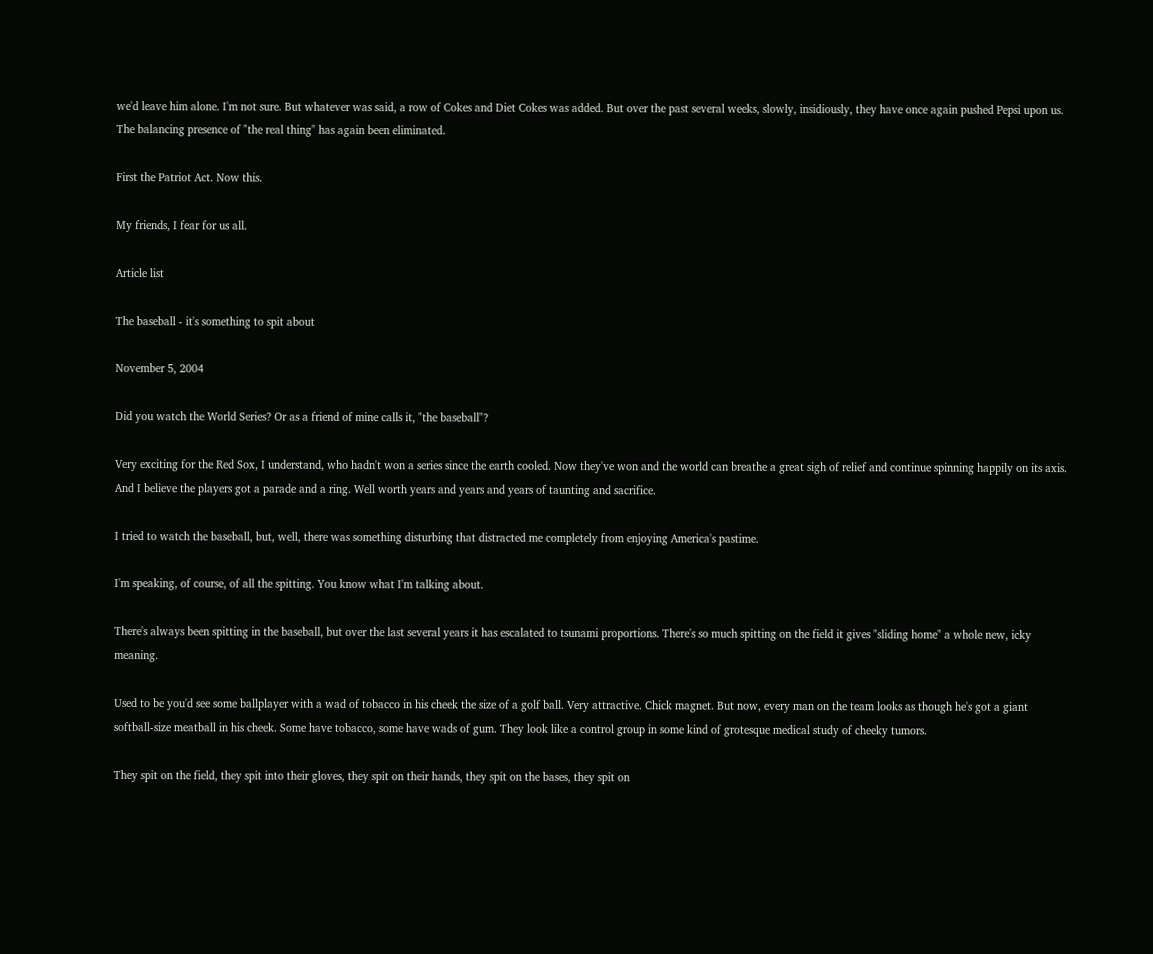we'd leave him alone. I'm not sure. But whatever was said, a row of Cokes and Diet Cokes was added. But over the past several weeks, slowly, insidiously, they have once again pushed Pepsi upon us. The balancing presence of "the real thing" has again been eliminated.

First the Patriot Act. Now this.

My friends, I fear for us all.

Article list

The baseball - it's something to spit about

November 5, 2004

Did you watch the World Series? Or as a friend of mine calls it, "the baseball"?

Very exciting for the Red Sox, I understand, who hadn't won a series since the earth cooled. Now they've won and the world can breathe a great sigh of relief and continue spinning happily on its axis. And I believe the players got a parade and a ring. Well worth years and years and years of taunting and sacrifice.

I tried to watch the baseball, but, well, there was something disturbing that distracted me completely from enjoying America's pastime.

I'm speaking, of course, of all the spitting. You know what I'm talking about.

There's always been spitting in the baseball, but over the last several years it has escalated to tsunami proportions. There's so much spitting on the field it gives "sliding home" a whole new, icky meaning.

Used to be you'd see some ballplayer with a wad of tobacco in his cheek the size of a golf ball. Very attractive. Chick magnet. But now, every man on the team looks as though he's got a giant softball-size meatball in his cheek. Some have tobacco, some have wads of gum. They look like a control group in some kind of grotesque medical study of cheeky tumors.

They spit on the field, they spit into their gloves, they spit on their hands, they spit on the bases, they spit on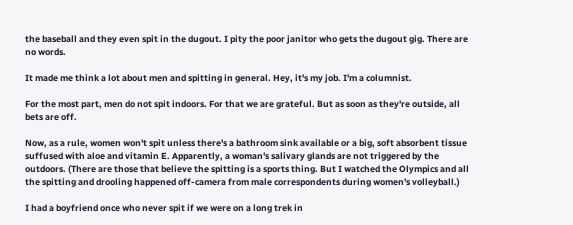the baseball and they even spit in the dugout. I pity the poor janitor who gets the dugout gig. There are no words.

It made me think a lot about men and spitting in general. Hey, it's my job. I'm a columnist.

For the most part, men do not spit indoors. For that we are grateful. But as soon as they're outside, all bets are off.

Now, as a rule, women won't spit unless there's a bathroom sink available or a big, soft absorbent tissue suffused with aloe and vitamin E. Apparently, a woman's salivary glands are not triggered by the outdoors. (There are those that believe the spitting is a sports thing. But I watched the Olympics and all the spitting and drooling happened off-camera from male correspondents during women's volleyball.)

I had a boyfriend once who never spit if we were on a long trek in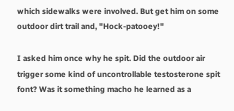which sidewalks were involved. But get him on some outdoor dirt trail and, "Hock-patooey!"

I asked him once why he spit. Did the outdoor air trigger some kind of uncontrollable testosterone spit font? Was it something macho he learned as a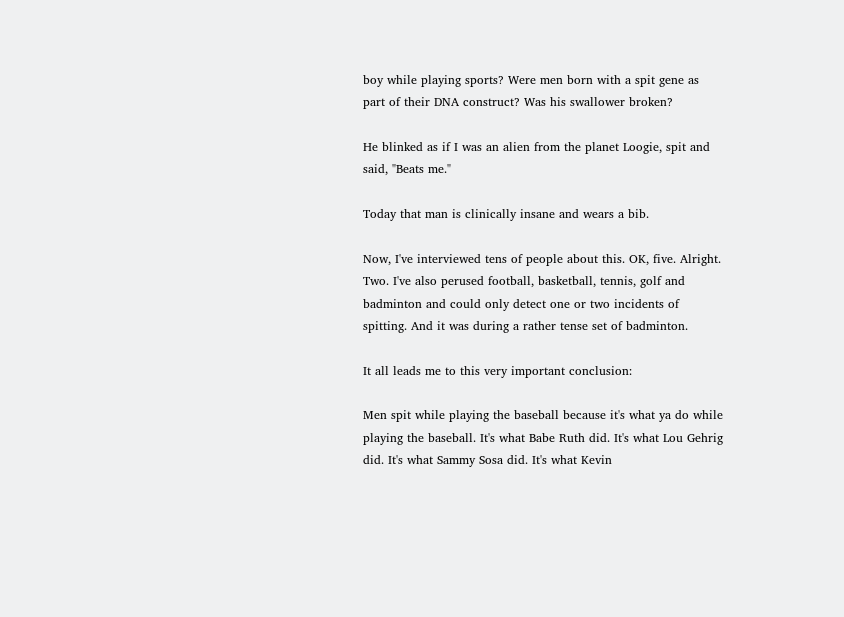boy while playing sports? Were men born with a spit gene as part of their DNA construct? Was his swallower broken?

He blinked as if I was an alien from the planet Loogie, spit and said, "Beats me."

Today that man is clinically insane and wears a bib.

Now, I've interviewed tens of people about this. OK, five. Alright. Two. I've also perused football, basketball, tennis, golf and badminton and could only detect one or two incidents of spitting. And it was during a rather tense set of badminton.

It all leads me to this very important conclusion:

Men spit while playing the baseball because it's what ya do while playing the baseball. It's what Babe Ruth did. It's what Lou Gehrig did. It's what Sammy Sosa did. It's what Kevin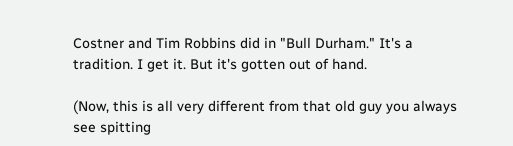Costner and Tim Robbins did in "Bull Durham." It's a tradition. I get it. But it's gotten out of hand.

(Now, this is all very different from that old guy you always see spitting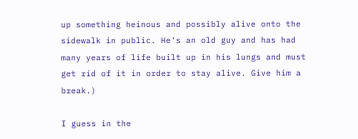up something heinous and possibly alive onto the sidewalk in public. He's an old guy and has had many years of life built up in his lungs and must get rid of it in order to stay alive. Give him a break.)

I guess in the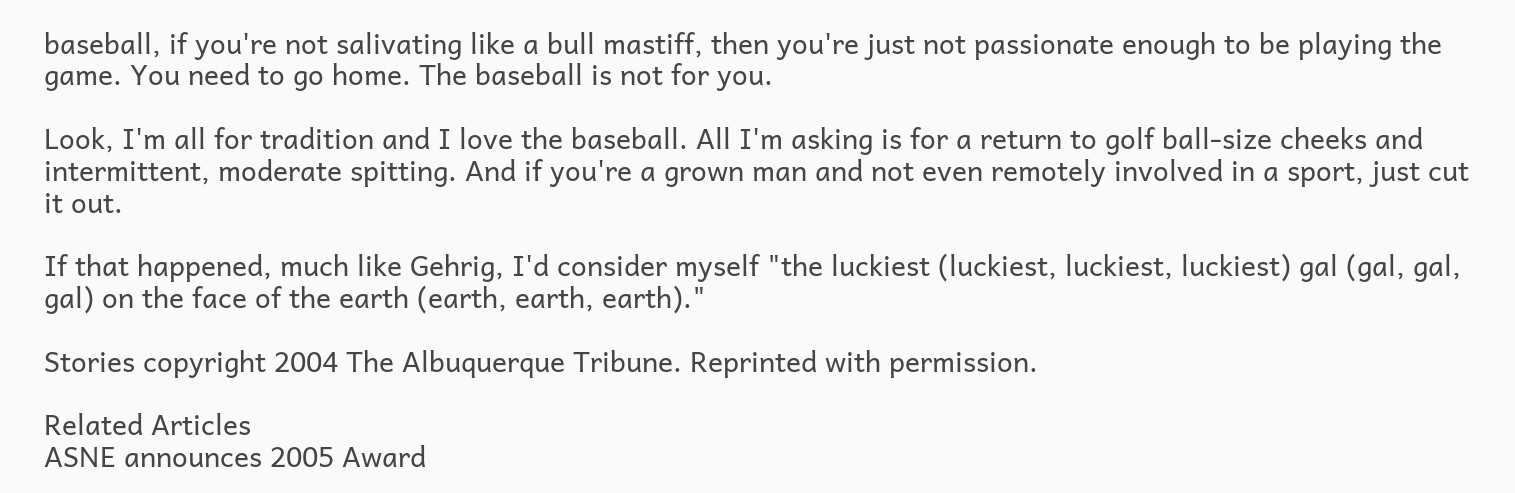baseball, if you're not salivating like a bull mastiff, then you're just not passionate enough to be playing the game. You need to go home. The baseball is not for you.

Look, I'm all for tradition and I love the baseball. All I'm asking is for a return to golf ball-size cheeks and intermittent, moderate spitting. And if you're a grown man and not even remotely involved in a sport, just cut it out.

If that happened, much like Gehrig, I'd consider myself "the luckiest (luckiest, luckiest, luckiest) gal (gal, gal, gal) on the face of the earth (earth, earth, earth)."

Stories copyright 2004 The Albuquerque Tribune. Reprinted with permission.

Related Articles
ASNE announces 2005 Award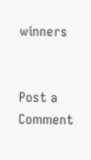winners


Post a Comment